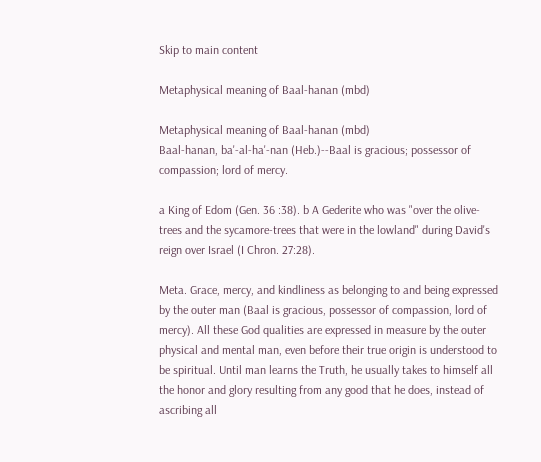Skip to main content

Metaphysical meaning of Baal-hanan (mbd)

Metaphysical meaning of Baal-hanan (mbd)
Baal-hanan, ba'-al-ha'-nan (Heb.)--Baal is gracious; possessor of compassion; lord of mercy.

a King of Edom (Gen. 36 :38). b A Gederite who was "over the olive-trees and the sycamore-trees that were in the lowland" during David's reign over Israel (I Chron. 27:28).

Meta. Grace, mercy, and kindliness as belonging to and being expressed by the outer man (Baal is gracious, possessor of compassion, lord of mercy). All these God qualities are expressed in measure by the outer physical and mental man, even before their true origin is understood to be spiritual. Until man learns the Truth, he usually takes to himself all the honor and glory resulting from any good that he does, instead of ascribing all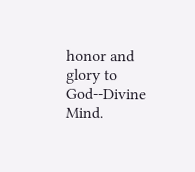honor and glory to God--Divine Mind.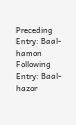Preceding Entry: Baal-hamon
Following Entry: Baal-hazor